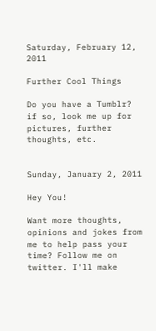Saturday, February 12, 2011

Further Cool Things

Do you have a Tumblr? if so, look me up for pictures, further thoughts, etc.


Sunday, January 2, 2011

Hey You!

Want more thoughts, opinions and jokes from me to help pass your time? Follow me on twitter. I'll make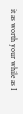it as worth your while as I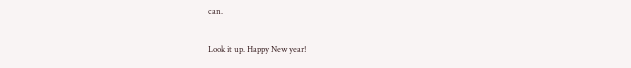can.


Look it up. Happy New year!